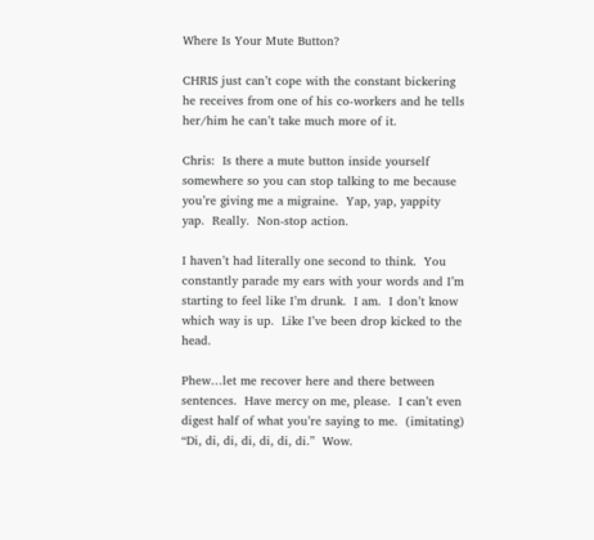Where Is Your Mute Button?

CHRIS just can’t cope with the constant bickering he receives from one of his co-workers and he tells her/him he can’t take much more of it.

Chris:  Is there a mute button inside yourself somewhere so you can stop talking to me because you’re giving me a migraine.  Yap, yap, yappity yap.  Really.  Non-stop action.

I haven’t had literally one second to think.  You constantly parade my ears with your words and I’m starting to feel like I’m drunk.  I am.  I don’t know which way is up.  Like I’ve been drop kicked to the head.

Phew…let me recover here and there between sentences.  Have mercy on me, please.  I can’t even digest half of what you’re saying to me.  (imitating) “Di, di, di, di, di, di, di.”  Wow.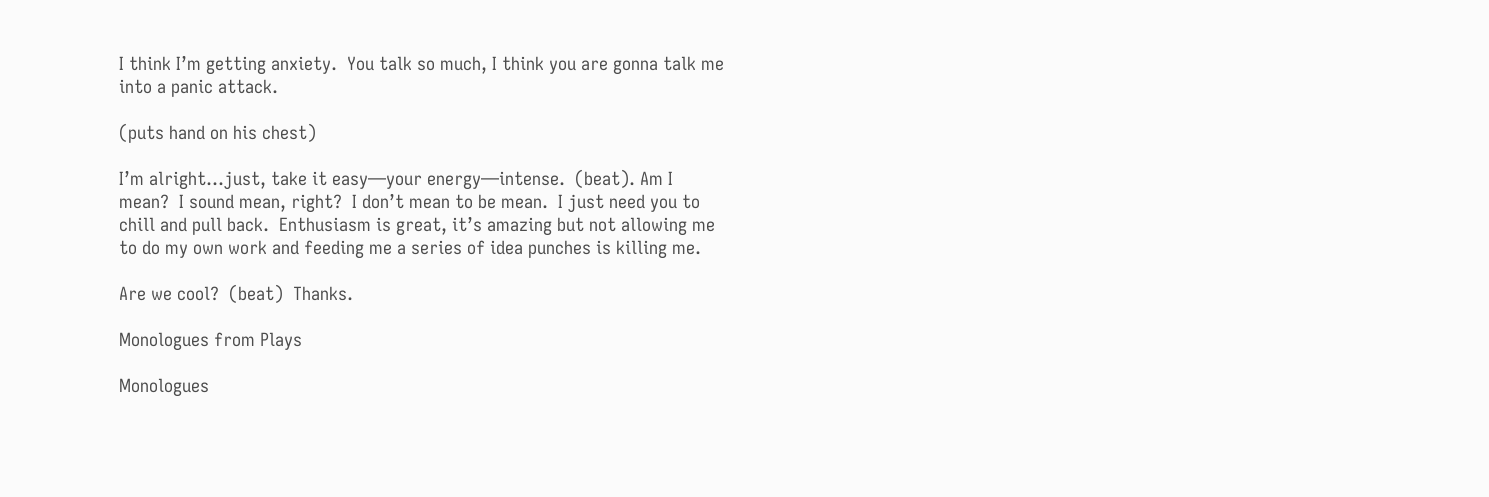I think I’m getting anxiety.  You talk so much, I think you are gonna talk me into a panic attack.

(puts hand on his chest)

I’m alright…just, take it easy—your energy—intense.  (beat). Am I mean?  I sound mean, right?  I don’t mean to be mean.  I just need you to chill and pull back.  Enthusiasm is great, it’s amazing but not allowing me to do my own work and feeding me a series of idea punches is killing me.

Are we cool?  (beat)  Thanks.

Monologues from Plays

Monologues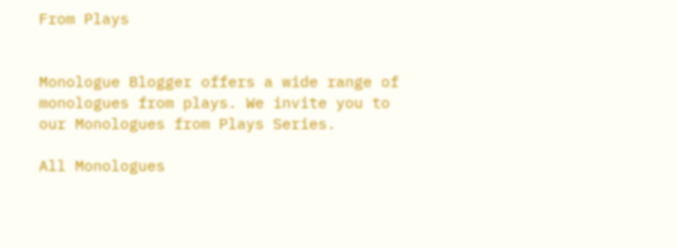From Plays


Monologue Blogger offers a wide range of monologues from plays. We invite you to our Monologues from Plays Series.

All Monologues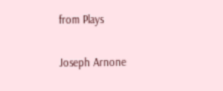from Plays

Joseph Arnone